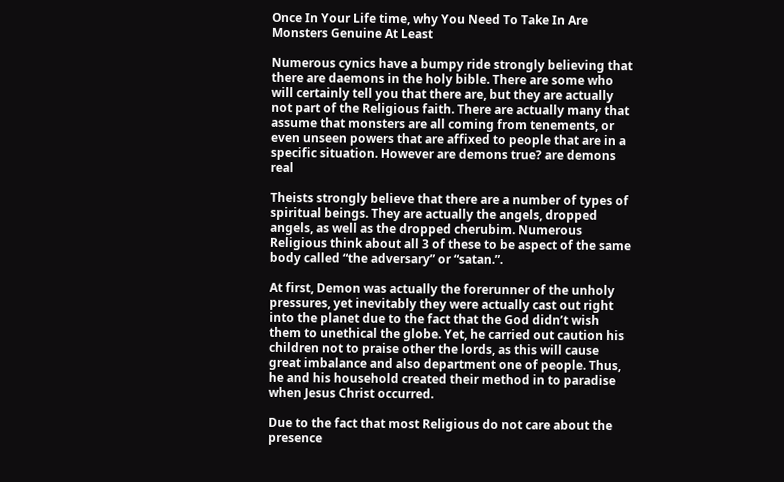Once In Your Life time, why You Need To Take In Are Monsters Genuine At Least

Numerous cynics have a bumpy ride strongly believing that there are daemons in the holy bible. There are some who will certainly tell you that there are, but they are actually not part of the Religious faith. There are actually many that assume that monsters are all coming from tenements, or even unseen powers that are affixed to people that are in a specific situation. However are demons true? are demons real

Theists strongly believe that there are a number of types of spiritual beings. They are actually the angels, dropped angels, as well as the dropped cherubim. Numerous Religious think about all 3 of these to be aspect of the same body called “the adversary” or “satan.”.

At first, Demon was actually the forerunner of the unholy pressures, yet inevitably they were actually cast out right into the planet due to the fact that the God didn’t wish them to unethical the globe. Yet, he carried out caution his children not to praise other the lords, as this will cause great imbalance and also department one of people. Thus, he and his household created their method in to paradise when Jesus Christ occurred.

Due to the fact that most Religious do not care about the presence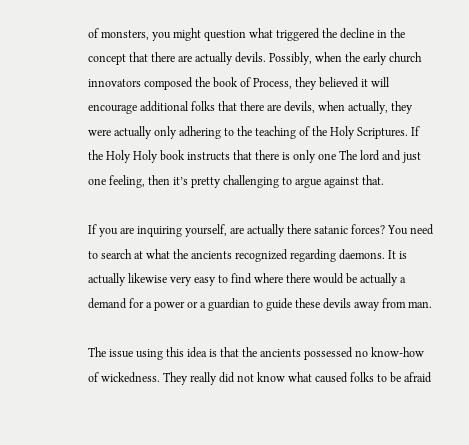of monsters, you might question what triggered the decline in the concept that there are actually devils. Possibly, when the early church innovators composed the book of Process, they believed it will encourage additional folks that there are devils, when actually, they were actually only adhering to the teaching of the Holy Scriptures. If the Holy Holy book instructs that there is only one The lord and just one feeling, then it’s pretty challenging to argue against that.

If you are inquiring yourself, are actually there satanic forces? You need to search at what the ancients recognized regarding daemons. It is actually likewise very easy to find where there would be actually a demand for a power or a guardian to guide these devils away from man.

The issue using this idea is that the ancients possessed no know-how of wickedness. They really did not know what caused folks to be afraid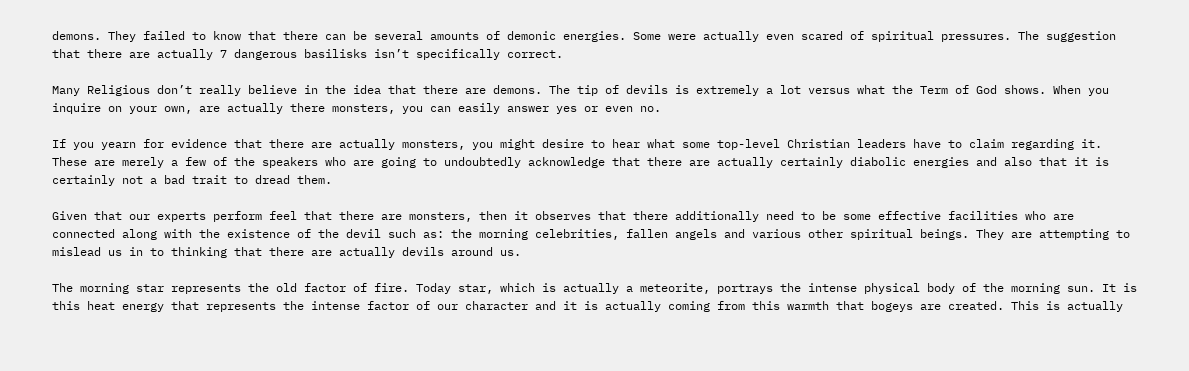demons. They failed to know that there can be several amounts of demonic energies. Some were actually even scared of spiritual pressures. The suggestion that there are actually 7 dangerous basilisks isn’t specifically correct.

Many Religious don’t really believe in the idea that there are demons. The tip of devils is extremely a lot versus what the Term of God shows. When you inquire on your own, are actually there monsters, you can easily answer yes or even no.

If you yearn for evidence that there are actually monsters, you might desire to hear what some top-level Christian leaders have to claim regarding it. These are merely a few of the speakers who are going to undoubtedly acknowledge that there are actually certainly diabolic energies and also that it is certainly not a bad trait to dread them.

Given that our experts perform feel that there are monsters, then it observes that there additionally need to be some effective facilities who are connected along with the existence of the devil such as: the morning celebrities, fallen angels and various other spiritual beings. They are attempting to mislead us in to thinking that there are actually devils around us.

The morning star represents the old factor of fire. Today star, which is actually a meteorite, portrays the intense physical body of the morning sun. It is this heat energy that represents the intense factor of our character and it is actually coming from this warmth that bogeys are created. This is actually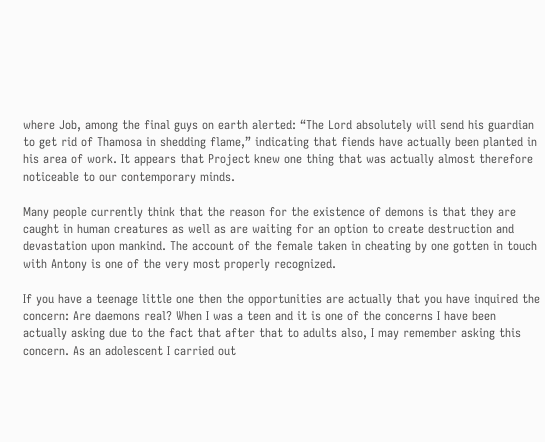where Job, among the final guys on earth alerted: “The Lord absolutely will send his guardian to get rid of Thamosa in shedding flame,” indicating that fiends have actually been planted in his area of work. It appears that Project knew one thing that was actually almost therefore noticeable to our contemporary minds.

Many people currently think that the reason for the existence of demons is that they are caught in human creatures as well as are waiting for an option to create destruction and devastation upon mankind. The account of the female taken in cheating by one gotten in touch with Antony is one of the very most properly recognized.

If you have a teenage little one then the opportunities are actually that you have inquired the concern: Are daemons real? When I was a teen and it is one of the concerns I have been actually asking due to the fact that after that to adults also, I may remember asking this concern. As an adolescent I carried out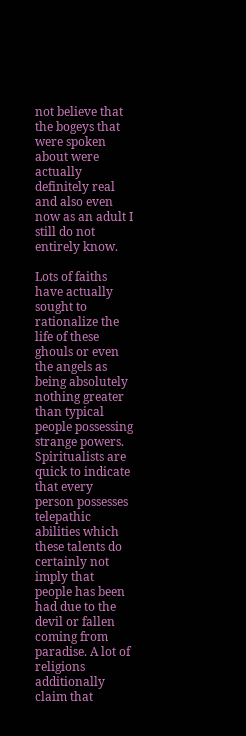not believe that the bogeys that were spoken about were actually definitely real and also even now as an adult I still do not entirely know.

Lots of faiths have actually sought to rationalize the life of these ghouls or even the angels as being absolutely nothing greater than typical people possessing strange powers. Spiritualists are quick to indicate that every person possesses telepathic abilities which these talents do certainly not imply that people has been had due to the devil or fallen coming from paradise. A lot of religions additionally claim that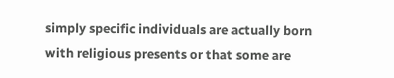simply specific individuals are actually born with religious presents or that some are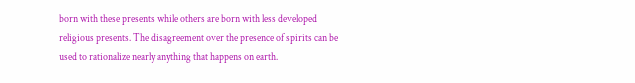born with these presents while others are born with less developed religious presents. The disagreement over the presence of spirits can be used to rationalize nearly anything that happens on earth.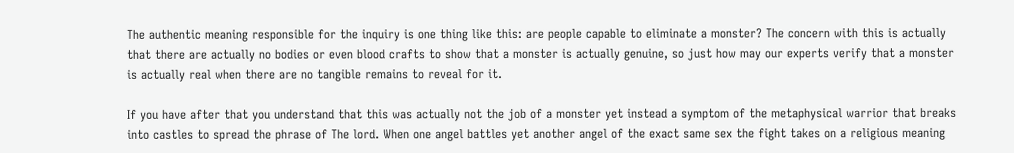The authentic meaning responsible for the inquiry is one thing like this: are people capable to eliminate a monster? The concern with this is actually that there are actually no bodies or even blood crafts to show that a monster is actually genuine, so just how may our experts verify that a monster is actually real when there are no tangible remains to reveal for it.

If you have after that you understand that this was actually not the job of a monster yet instead a symptom of the metaphysical warrior that breaks into castles to spread the phrase of The lord. When one angel battles yet another angel of the exact same sex the fight takes on a religious meaning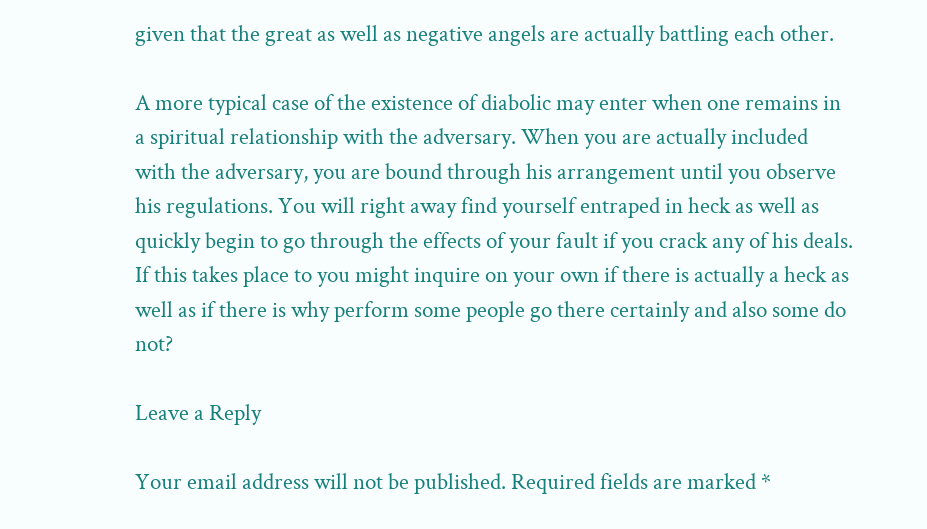given that the great as well as negative angels are actually battling each other.

A more typical case of the existence of diabolic may enter when one remains in a spiritual relationship with the adversary. When you are actually included with the adversary, you are bound through his arrangement until you observe his regulations. You will right away find yourself entraped in heck as well as quickly begin to go through the effects of your fault if you crack any of his deals. If this takes place to you might inquire on your own if there is actually a heck as well as if there is why perform some people go there certainly and also some do not?

Leave a Reply

Your email address will not be published. Required fields are marked *